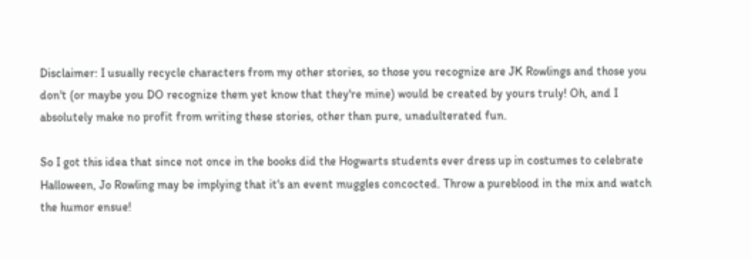Disclaimer: I usually recycle characters from my other stories, so those you recognize are JK Rowlings and those you don't (or maybe you DO recognize them yet know that they're mine) would be created by yours truly! Oh, and I absolutely make no profit from writing these stories, other than pure, unadulterated fun.

So I got this idea that since not once in the books did the Hogwarts students ever dress up in costumes to celebrate Halloween, Jo Rowling may be implying that it's an event muggles concocted. Throw a pureblood in the mix and watch the humor ensue!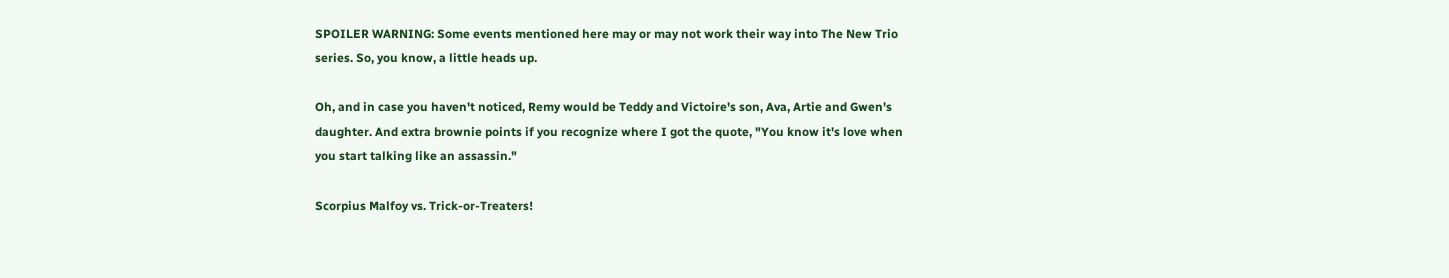SPOILER WARNING: Some events mentioned here may or may not work their way into The New Trio series. So, you know, a little heads up.

Oh, and in case you haven't noticed, Remy would be Teddy and Victoire's son, Ava, Artie and Gwen's daughter. And extra brownie points if you recognize where I got the quote, "You know it's love when you start talking like an assassin."

Scorpius Malfoy vs. Trick-or-Treaters!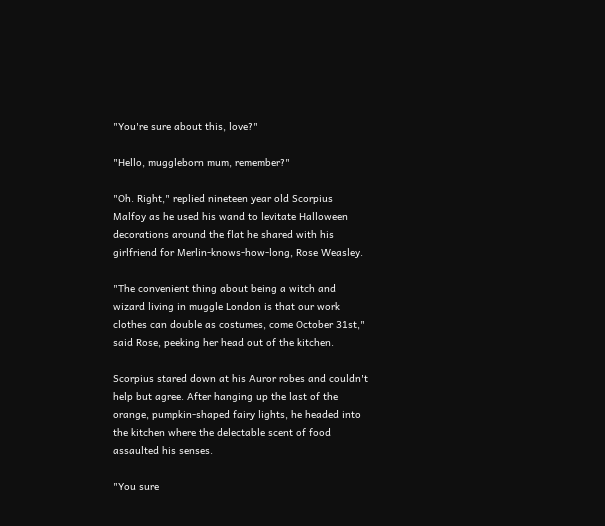"You're sure about this, love?"

"Hello, muggleborn mum, remember?"

"Oh. Right," replied nineteen year old Scorpius Malfoy as he used his wand to levitate Halloween decorations around the flat he shared with his girlfriend for Merlin-knows-how-long, Rose Weasley.

"The convenient thing about being a witch and wizard living in muggle London is that our work clothes can double as costumes, come October 31st," said Rose, peeking her head out of the kitchen.

Scorpius stared down at his Auror robes and couldn't help but agree. After hanging up the last of the orange, pumpkin-shaped fairy lights, he headed into the kitchen where the delectable scent of food assaulted his senses.

"You sure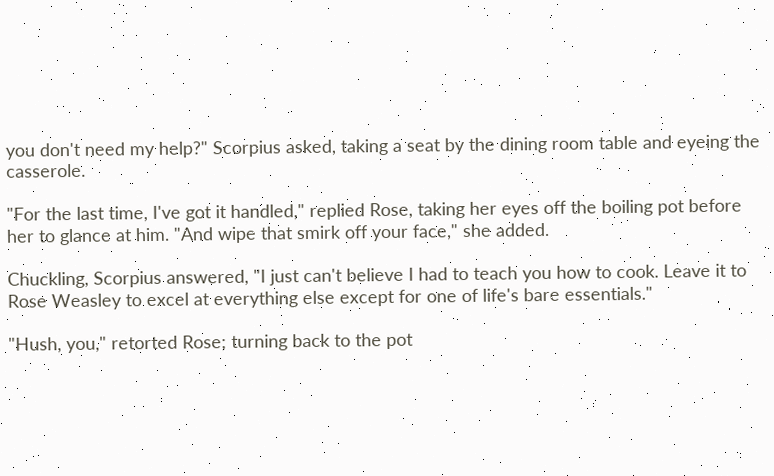you don't need my help?" Scorpius asked, taking a seat by the dining room table and eyeing the casserole.

"For the last time, I've got it handled," replied Rose, taking her eyes off the boiling pot before her to glance at him. "And wipe that smirk off your face," she added.

Chuckling, Scorpius answered, "I just can't believe I had to teach you how to cook. Leave it to Rose Weasley to excel at everything else except for one of life's bare essentials."

"Hush, you," retorted Rose; turning back to the pot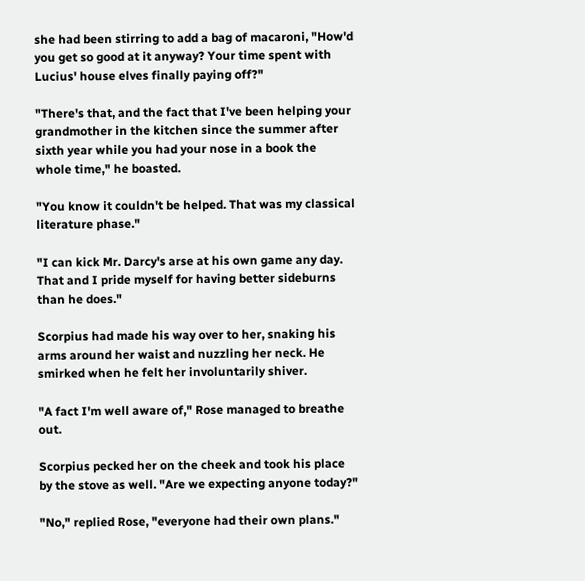she had been stirring to add a bag of macaroni, "How'd you get so good at it anyway? Your time spent with Lucius' house elves finally paying off?"

"There's that, and the fact that I've been helping your grandmother in the kitchen since the summer after sixth year while you had your nose in a book the whole time," he boasted.

"You know it couldn't be helped. That was my classical literature phase."

"I can kick Mr. Darcy's arse at his own game any day. That and I pride myself for having better sideburns than he does."

Scorpius had made his way over to her, snaking his arms around her waist and nuzzling her neck. He smirked when he felt her involuntarily shiver.

"A fact I'm well aware of," Rose managed to breathe out.

Scorpius pecked her on the cheek and took his place by the stove as well. "Are we expecting anyone today?"

"No," replied Rose, "everyone had their own plans."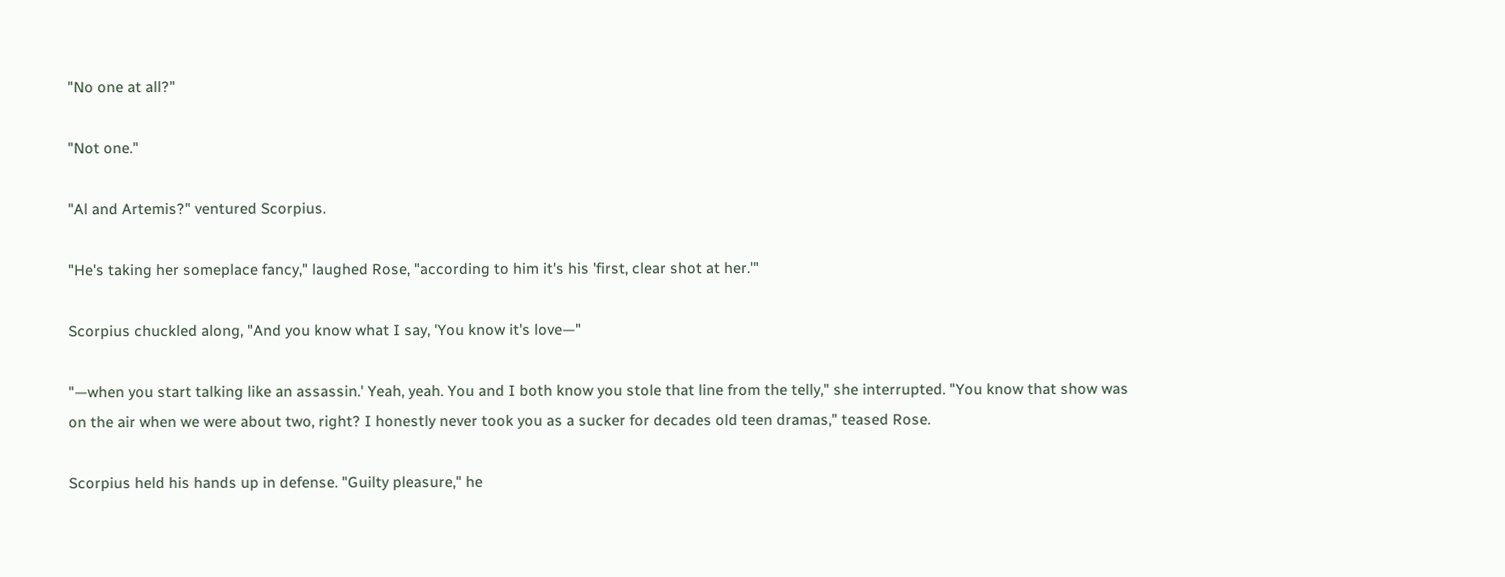"No one at all?"

"Not one."

"Al and Artemis?" ventured Scorpius.

"He's taking her someplace fancy," laughed Rose, "according to him it's his 'first, clear shot at her.'"

Scorpius chuckled along, "And you know what I say, 'You know it's love—"

"—when you start talking like an assassin.' Yeah, yeah. You and I both know you stole that line from the telly," she interrupted. "You know that show was on the air when we were about two, right? I honestly never took you as a sucker for decades old teen dramas," teased Rose.

Scorpius held his hands up in defense. "Guilty pleasure," he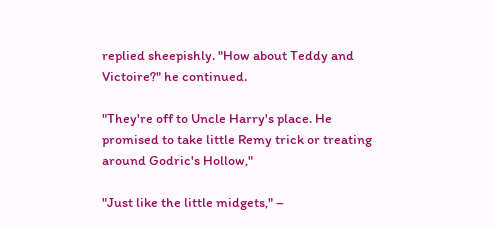replied sheepishly. "How about Teddy and Victoire?" he continued.

"They're off to Uncle Harry's place. He promised to take little Remy trick or treating around Godric's Hollow,"

"Just like the little midgets," –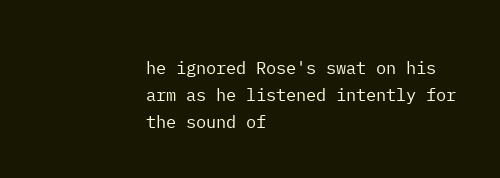he ignored Rose's swat on his arm as he listened intently for the sound of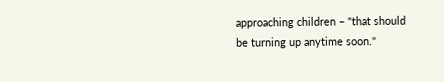approaching children – "that should be turning up anytime soon."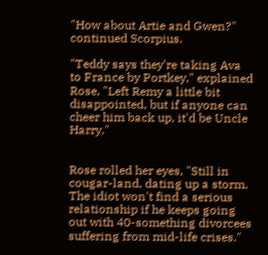"How about Artie and Gwen?" continued Scorpius.

"Teddy says they're taking Ava to France by Portkey," explained Rose, "Left Remy a little bit disappointed, but if anyone can cheer him back up, it'd be Uncle Harry."


Rose rolled her eyes, "Still in cougar-land, dating up a storm. The idiot won't find a serious relationship if he keeps going out with 40-something divorcees suffering from mid-life crises."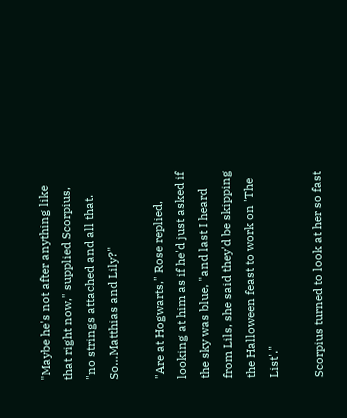"Maybe he's not after anything like that right now," supplied Scorpius, "no strings attached and all that. So…Matthias and Lily?"

"Are at Hogwarts," Rose replied, looking at him as if he'd just asked if the sky was blue, "and last I heard from Lils, she said they'd be skipping the Halloween feast to work on 'The List'."

Scorpius turned to look at her so fast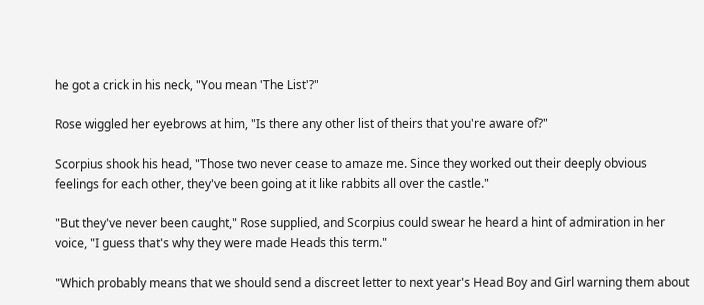he got a crick in his neck, "You mean 'The List'?"

Rose wiggled her eyebrows at him, "Is there any other list of theirs that you're aware of?"

Scorpius shook his head, "Those two never cease to amaze me. Since they worked out their deeply obvious feelings for each other, they've been going at it like rabbits all over the castle."

"But they've never been caught," Rose supplied, and Scorpius could swear he heard a hint of admiration in her voice, "I guess that's why they were made Heads this term."

"Which probably means that we should send a discreet letter to next year's Head Boy and Girl warning them about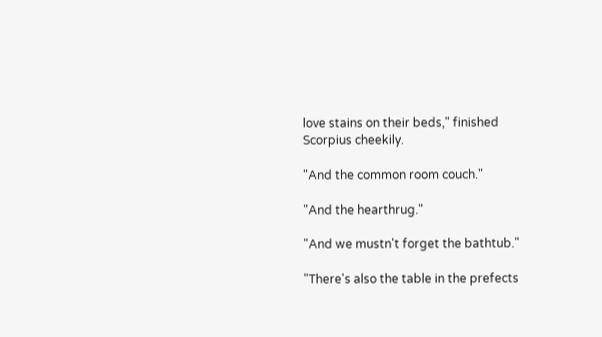love stains on their beds," finished Scorpius cheekily.

"And the common room couch."

"And the hearthrug."

"And we mustn't forget the bathtub."

"There's also the table in the prefects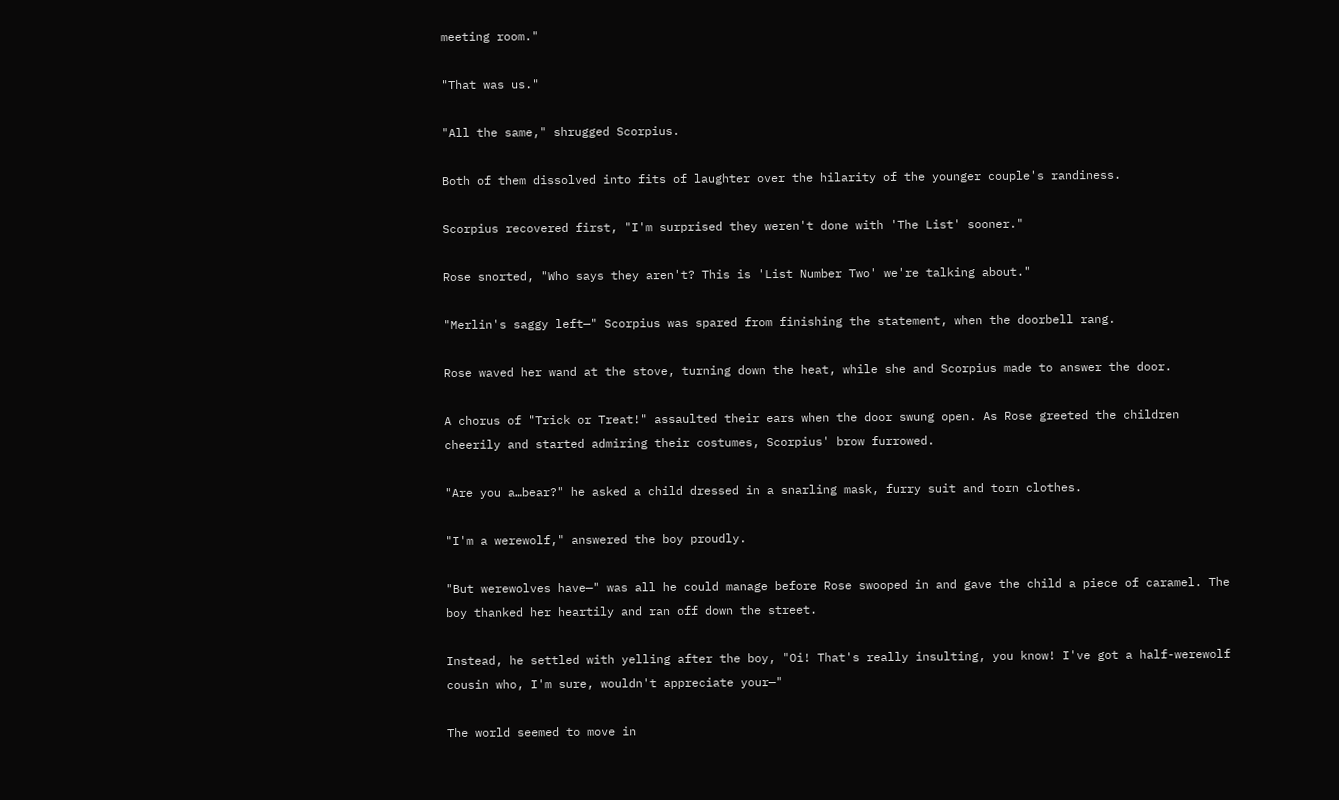meeting room."

"That was us."

"All the same," shrugged Scorpius.

Both of them dissolved into fits of laughter over the hilarity of the younger couple's randiness.

Scorpius recovered first, "I'm surprised they weren't done with 'The List' sooner."

Rose snorted, "Who says they aren't? This is 'List Number Two' we're talking about."

"Merlin's saggy left—" Scorpius was spared from finishing the statement, when the doorbell rang.

Rose waved her wand at the stove, turning down the heat, while she and Scorpius made to answer the door.

A chorus of "Trick or Treat!" assaulted their ears when the door swung open. As Rose greeted the children cheerily and started admiring their costumes, Scorpius' brow furrowed.

"Are you a…bear?" he asked a child dressed in a snarling mask, furry suit and torn clothes.

"I'm a werewolf," answered the boy proudly.

"But werewolves have—" was all he could manage before Rose swooped in and gave the child a piece of caramel. The boy thanked her heartily and ran off down the street.

Instead, he settled with yelling after the boy, "Oi! That's really insulting, you know! I've got a half-werewolf cousin who, I'm sure, wouldn't appreciate your—"

The world seemed to move in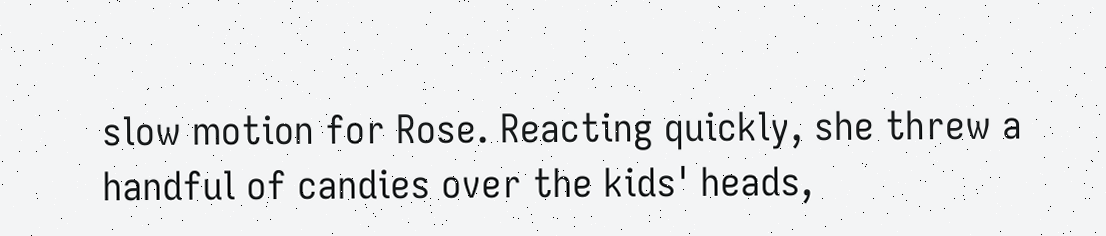slow motion for Rose. Reacting quickly, she threw a handful of candies over the kids' heads,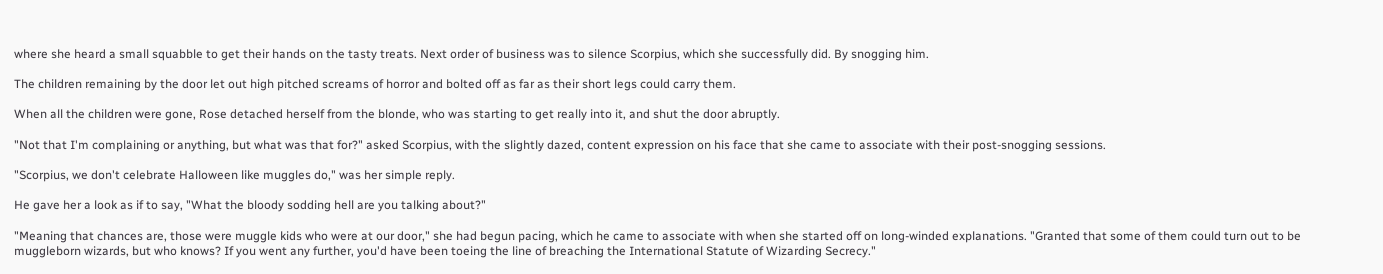where she heard a small squabble to get their hands on the tasty treats. Next order of business was to silence Scorpius, which she successfully did. By snogging him.

The children remaining by the door let out high pitched screams of horror and bolted off as far as their short legs could carry them.

When all the children were gone, Rose detached herself from the blonde, who was starting to get really into it, and shut the door abruptly.

"Not that I'm complaining or anything, but what was that for?" asked Scorpius, with the slightly dazed, content expression on his face that she came to associate with their post-snogging sessions.

"Scorpius, we don't celebrate Halloween like muggles do," was her simple reply.

He gave her a look as if to say, "What the bloody sodding hell are you talking about?"

"Meaning that chances are, those were muggle kids who were at our door," she had begun pacing, which he came to associate with when she started off on long-winded explanations. "Granted that some of them could turn out to be muggleborn wizards, but who knows? If you went any further, you'd have been toeing the line of breaching the International Statute of Wizarding Secrecy."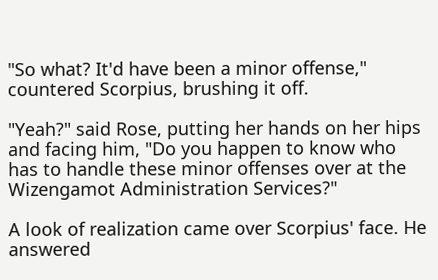"So what? It'd have been a minor offense," countered Scorpius, brushing it off.

"Yeah?" said Rose, putting her hands on her hips and facing him, "Do you happen to know who has to handle these minor offenses over at the Wizengamot Administration Services?"

A look of realization came over Scorpius' face. He answered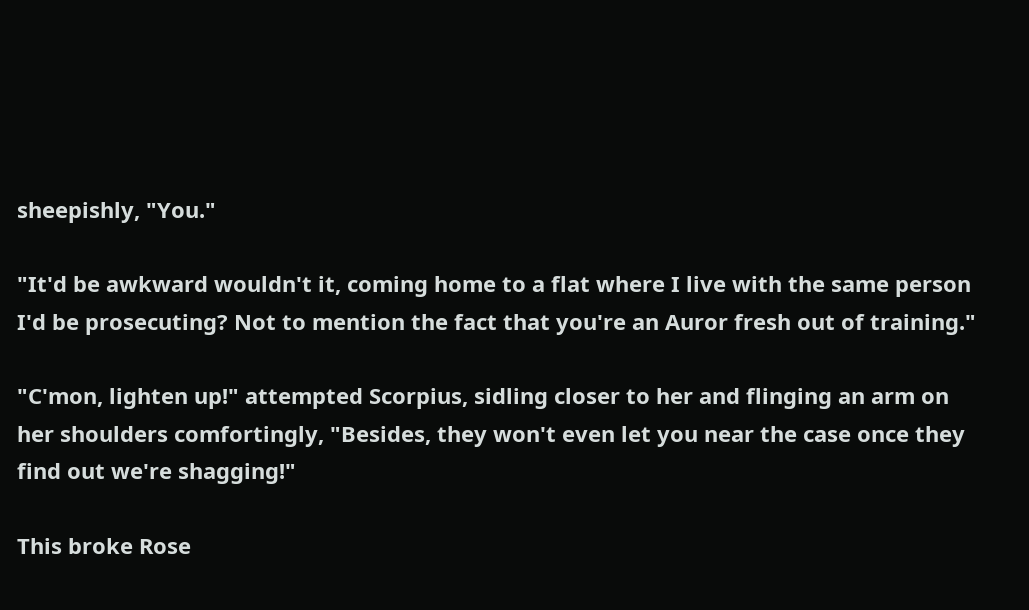sheepishly, "You."

"It'd be awkward wouldn't it, coming home to a flat where I live with the same person I'd be prosecuting? Not to mention the fact that you're an Auror fresh out of training."

"C'mon, lighten up!" attempted Scorpius, sidling closer to her and flinging an arm on her shoulders comfortingly, "Besides, they won't even let you near the case once they find out we're shagging!"

This broke Rose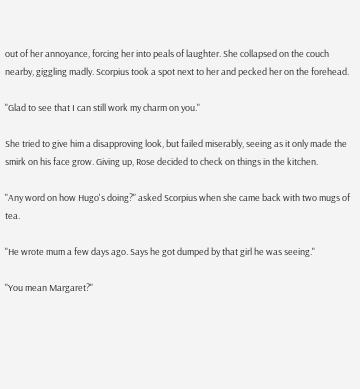out of her annoyance, forcing her into peals of laughter. She collapsed on the couch nearby, giggling madly. Scorpius took a spot next to her and pecked her on the forehead.

"Glad to see that I can still work my charm on you."

She tried to give him a disapproving look, but failed miserably, seeing as it only made the smirk on his face grow. Giving up, Rose decided to check on things in the kitchen.

"Any word on how Hugo's doing?" asked Scorpius when she came back with two mugs of tea.

"He wrote mum a few days ago. Says he got dumped by that girl he was seeing."

"You mean Margaret?"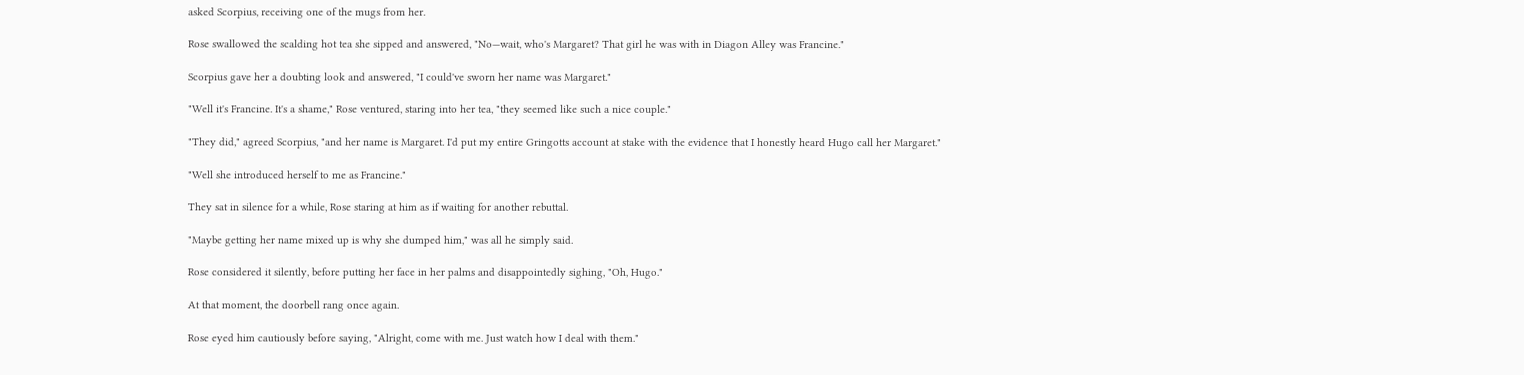asked Scorpius, receiving one of the mugs from her.

Rose swallowed the scalding hot tea she sipped and answered, "No—wait, who's Margaret? That girl he was with in Diagon Alley was Francine."

Scorpius gave her a doubting look and answered, "I could've sworn her name was Margaret."

"Well it's Francine. It's a shame," Rose ventured, staring into her tea, "they seemed like such a nice couple."

"They did," agreed Scorpius, "and her name is Margaret. I'd put my entire Gringotts account at stake with the evidence that I honestly heard Hugo call her Margaret."

"Well she introduced herself to me as Francine."

They sat in silence for a while, Rose staring at him as if waiting for another rebuttal.

"Maybe getting her name mixed up is why she dumped him," was all he simply said.

Rose considered it silently, before putting her face in her palms and disappointedly sighing, "Oh, Hugo."

At that moment, the doorbell rang once again.

Rose eyed him cautiously before saying, "Alright, come with me. Just watch how I deal with them."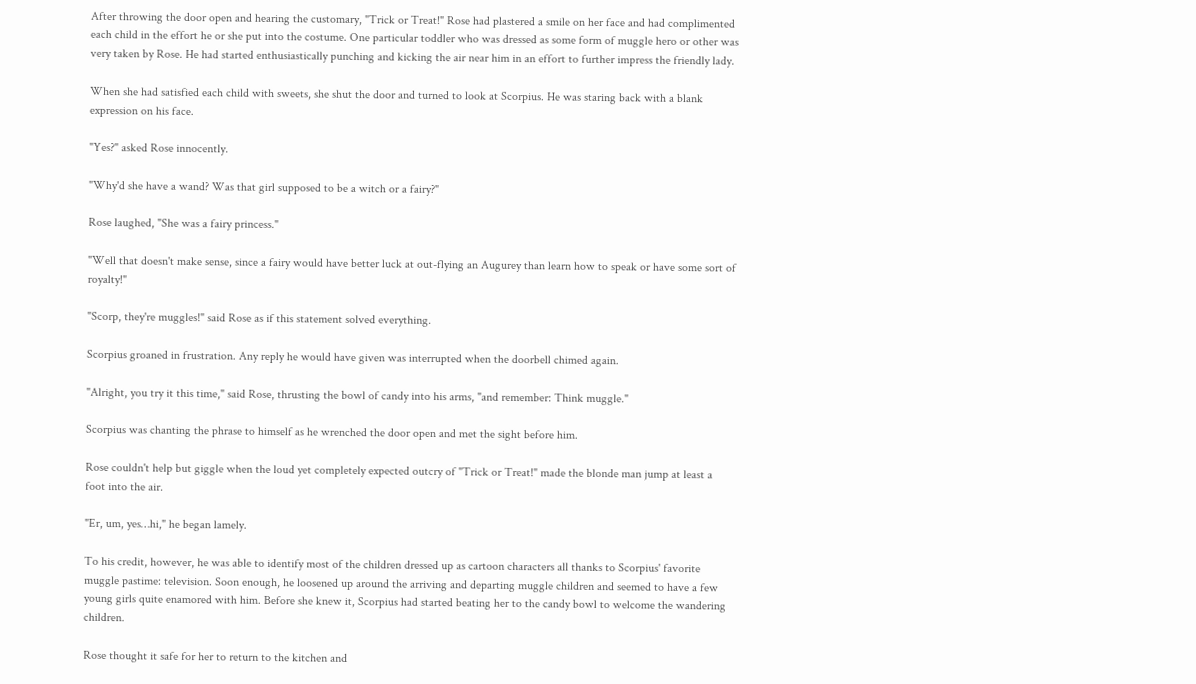After throwing the door open and hearing the customary, "Trick or Treat!" Rose had plastered a smile on her face and had complimented each child in the effort he or she put into the costume. One particular toddler who was dressed as some form of muggle hero or other was very taken by Rose. He had started enthusiastically punching and kicking the air near him in an effort to further impress the friendly lady.

When she had satisfied each child with sweets, she shut the door and turned to look at Scorpius. He was staring back with a blank expression on his face.

"Yes?" asked Rose innocently.

"Why'd she have a wand? Was that girl supposed to be a witch or a fairy?"

Rose laughed, "She was a fairy princess."

"Well that doesn't make sense, since a fairy would have better luck at out-flying an Augurey than learn how to speak or have some sort of royalty!"

"Scorp, they're muggles!" said Rose as if this statement solved everything.

Scorpius groaned in frustration. Any reply he would have given was interrupted when the doorbell chimed again.

"Alright, you try it this time," said Rose, thrusting the bowl of candy into his arms, "and remember: Think muggle."

Scorpius was chanting the phrase to himself as he wrenched the door open and met the sight before him.

Rose couldn't help but giggle when the loud yet completely expected outcry of "Trick or Treat!" made the blonde man jump at least a foot into the air.

"Er, um, yes…hi," he began lamely.

To his credit, however, he was able to identify most of the children dressed up as cartoon characters all thanks to Scorpius' favorite muggle pastime: television. Soon enough, he loosened up around the arriving and departing muggle children and seemed to have a few young girls quite enamored with him. Before she knew it, Scorpius had started beating her to the candy bowl to welcome the wandering children.

Rose thought it safe for her to return to the kitchen and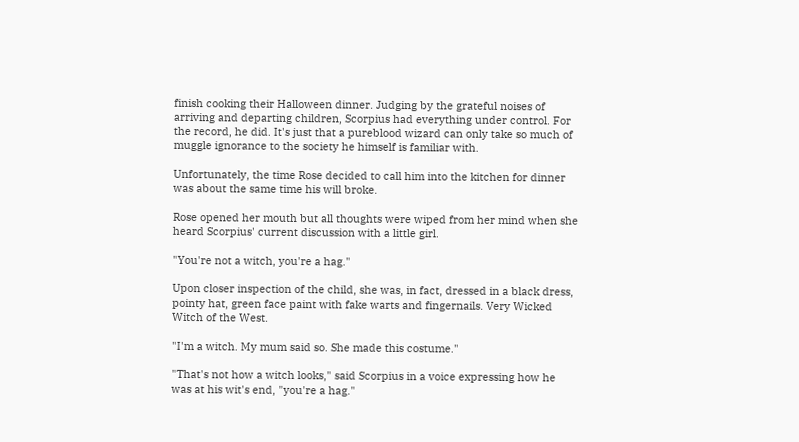finish cooking their Halloween dinner. Judging by the grateful noises of arriving and departing children, Scorpius had everything under control. For the record, he did. It's just that a pureblood wizard can only take so much of muggle ignorance to the society he himself is familiar with.

Unfortunately, the time Rose decided to call him into the kitchen for dinner was about the same time his will broke.

Rose opened her mouth but all thoughts were wiped from her mind when she heard Scorpius' current discussion with a little girl.

"You're not a witch, you're a hag."

Upon closer inspection of the child, she was, in fact, dressed in a black dress, pointy hat, green face paint with fake warts and fingernails. Very Wicked Witch of the West.

"I'm a witch. My mum said so. She made this costume."

"That's not how a witch looks," said Scorpius in a voice expressing how he was at his wit's end, "you're a hag."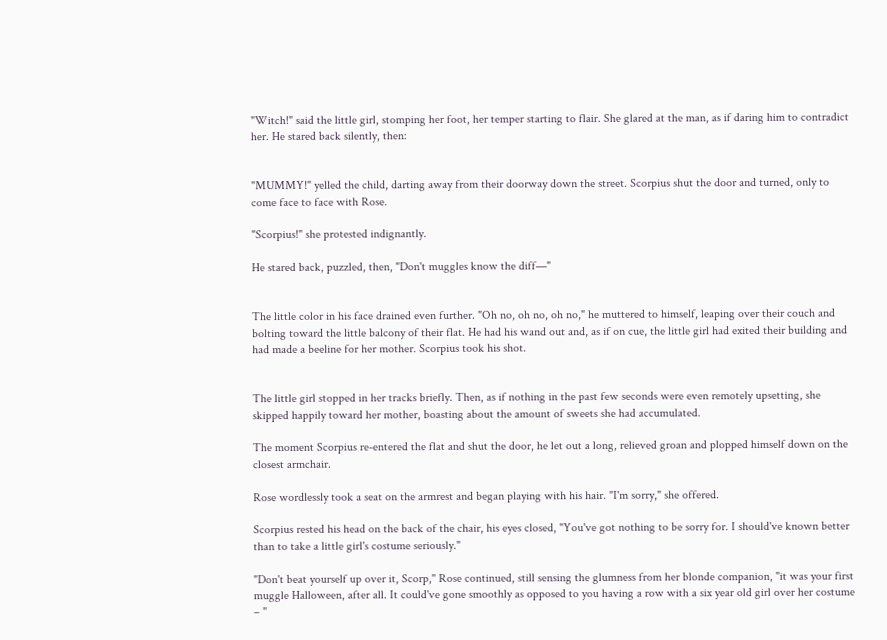"Witch!" said the little girl, stomping her foot, her temper starting to flair. She glared at the man, as if daring him to contradict her. He stared back silently, then:


"MUMMY!" yelled the child, darting away from their doorway down the street. Scorpius shut the door and turned, only to come face to face with Rose.

"Scorpius!" she protested indignantly.

He stared back, puzzled, then, "Don't muggles know the diff—"


The little color in his face drained even further. "Oh no, oh no, oh no," he muttered to himself, leaping over their couch and bolting toward the little balcony of their flat. He had his wand out and, as if on cue, the little girl had exited their building and had made a beeline for her mother. Scorpius took his shot.


The little girl stopped in her tracks briefly. Then, as if nothing in the past few seconds were even remotely upsetting, she skipped happily toward her mother, boasting about the amount of sweets she had accumulated.

The moment Scorpius re-entered the flat and shut the door, he let out a long, relieved groan and plopped himself down on the closest armchair.

Rose wordlessly took a seat on the armrest and began playing with his hair. "I'm sorry," she offered.

Scorpius rested his head on the back of the chair, his eyes closed, "You've got nothing to be sorry for. I should've known better than to take a little girl's costume seriously."

"Don't beat yourself up over it, Scorp," Rose continued, still sensing the glumness from her blonde companion, "it was your first muggle Halloween, after all. It could've gone smoothly as opposed to you having a row with a six year old girl over her costume – "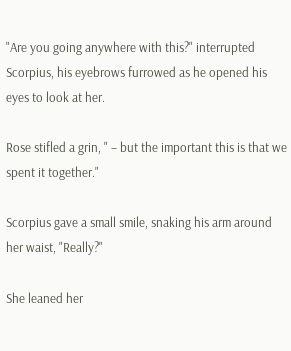"Are you going anywhere with this?" interrupted Scorpius, his eyebrows furrowed as he opened his eyes to look at her.

Rose stifled a grin, " – but the important this is that we spent it together."

Scorpius gave a small smile, snaking his arm around her waist, "Really?"

She leaned her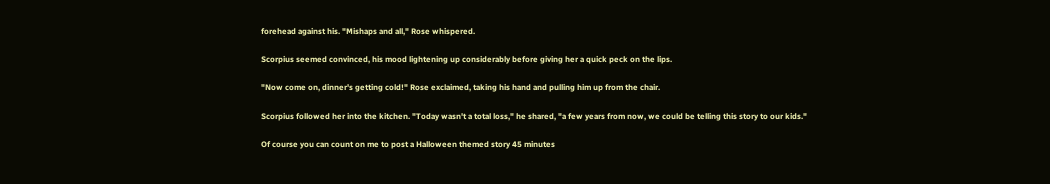forehead against his. "Mishaps and all," Rose whispered.

Scorpius seemed convinced, his mood lightening up considerably before giving her a quick peck on the lips.

"Now come on, dinner's getting cold!" Rose exclaimed, taking his hand and pulling him up from the chair.

Scorpius followed her into the kitchen. "Today wasn't a total loss," he shared, "a few years from now, we could be telling this story to our kids."

Of course you can count on me to post a Halloween themed story 45 minutes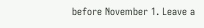before November 1. Leave a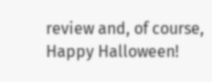review and, of course, Happy Halloween!